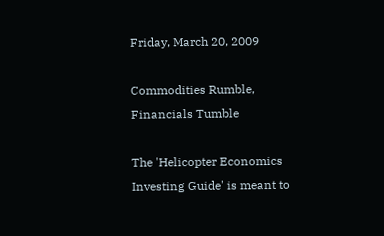Friday, March 20, 2009

Commodities Rumble, Financials Tumble

The 'Helicopter Economics Investing Guide' is meant to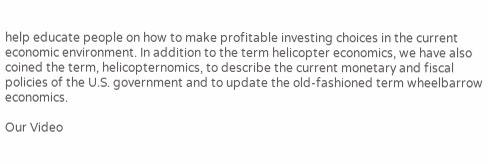help educate people on how to make profitable investing choices in the current economic environment. In addition to the term helicopter economics, we have also coined the term, helicopternomics, to describe the current monetary and fiscal policies of the U.S. government and to update the old-fashioned term wheelbarrow economics.

Our Video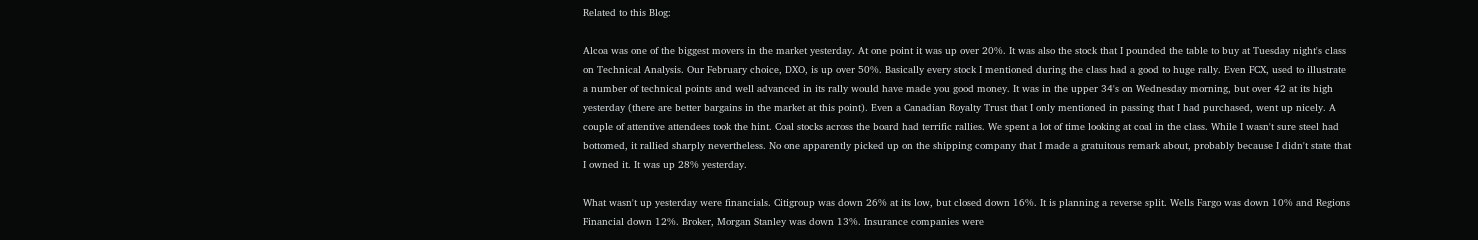Related to this Blog:

Alcoa was one of the biggest movers in the market yesterday. At one point it was up over 20%. It was also the stock that I pounded the table to buy at Tuesday night's class on Technical Analysis. Our February choice, DXO, is up over 50%. Basically every stock I mentioned during the class had a good to huge rally. Even FCX, used to illustrate a number of technical points and well advanced in its rally would have made you good money. It was in the upper 34's on Wednesday morning, but over 42 at its high yesterday (there are better bargains in the market at this point). Even a Canadian Royalty Trust that I only mentioned in passing that I had purchased, went up nicely. A couple of attentive attendees took the hint. Coal stocks across the board had terrific rallies. We spent a lot of time looking at coal in the class. While I wasn't sure steel had bottomed, it rallied sharply nevertheless. No one apparently picked up on the shipping company that I made a gratuitous remark about, probably because I didn't state that I owned it. It was up 28% yesterday.

What wasn't up yesterday were financials. Citigroup was down 26% at its low, but closed down 16%. It is planning a reverse split. Wells Fargo was down 10% and Regions Financial down 12%. Broker, Morgan Stanley was down 13%. Insurance companies were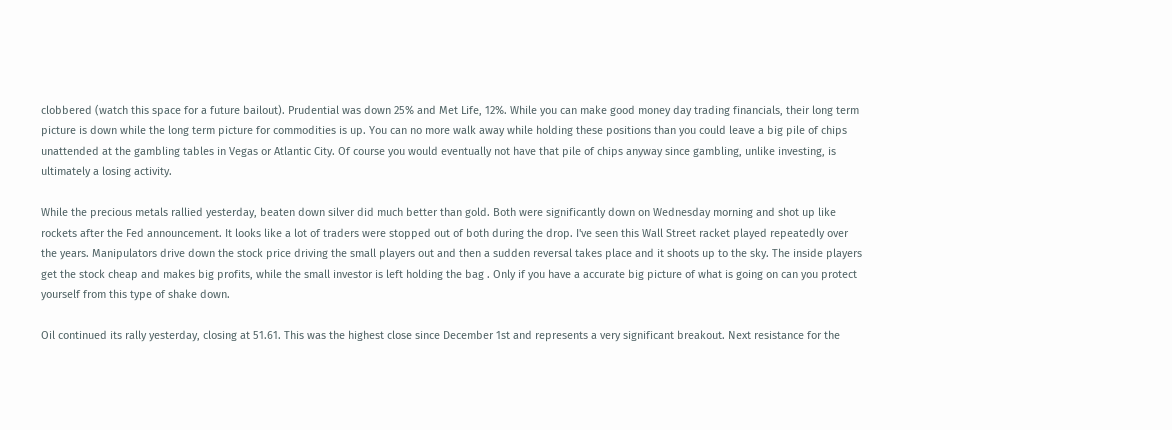clobbered (watch this space for a future bailout). Prudential was down 25% and Met Life, 12%. While you can make good money day trading financials, their long term picture is down while the long term picture for commodities is up. You can no more walk away while holding these positions than you could leave a big pile of chips unattended at the gambling tables in Vegas or Atlantic City. Of course you would eventually not have that pile of chips anyway since gambling, unlike investing, is ultimately a losing activity.

While the precious metals rallied yesterday, beaten down silver did much better than gold. Both were significantly down on Wednesday morning and shot up like rockets after the Fed announcement. It looks like a lot of traders were stopped out of both during the drop. I've seen this Wall Street racket played repeatedly over the years. Manipulators drive down the stock price driving the small players out and then a sudden reversal takes place and it shoots up to the sky. The inside players get the stock cheap and makes big profits, while the small investor is left holding the bag . Only if you have a accurate big picture of what is going on can you protect yourself from this type of shake down.

Oil continued its rally yesterday, closing at 51.61. This was the highest close since December 1st and represents a very significant breakout. Next resistance for the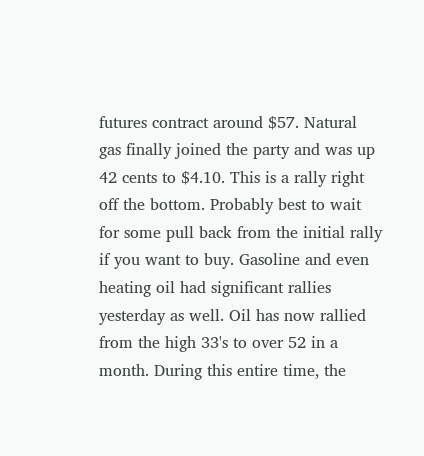futures contract around $57. Natural gas finally joined the party and was up 42 cents to $4.10. This is a rally right off the bottom. Probably best to wait for some pull back from the initial rally if you want to buy. Gasoline and even heating oil had significant rallies yesterday as well. Oil has now rallied from the high 33's to over 52 in a month. During this entire time, the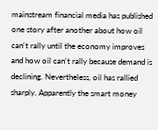mainstream financial media has published one story after another about how oil can't rally until the economy improves and how oil can't rally because demand is declining. Nevertheless, oil has rallied sharply. Apparently the smart money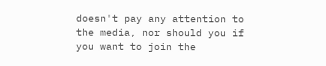doesn't pay any attention to the media, nor should you if you want to join the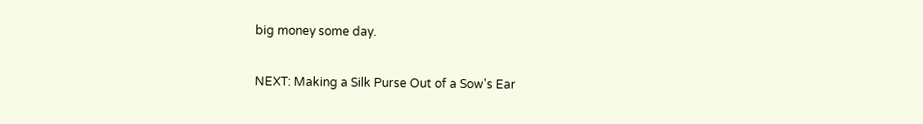big money some day.

NEXT: Making a Silk Purse Out of a Sow's Ear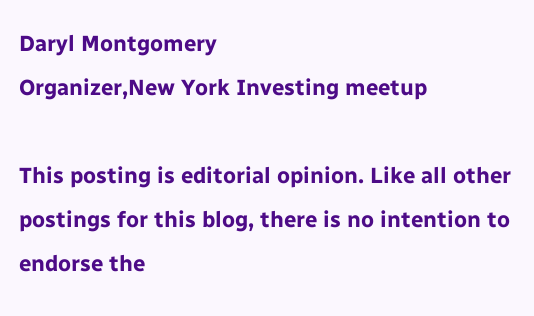Daryl Montgomery
Organizer,New York Investing meetup

This posting is editorial opinion. Like all other postings for this blog, there is no intention to endorse the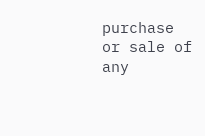purchase or sale of any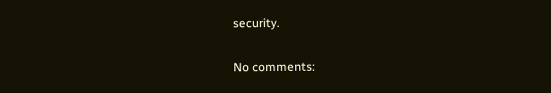security.

No comments: